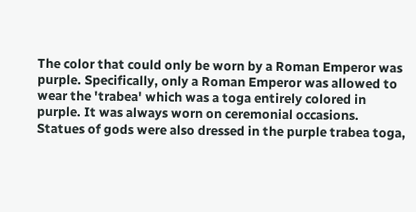The color that could only be worn by a Roman Emperor was purple. Specifically, only a Roman Emperor was allowed to wear the 'trabea' which was a toga entirely colored in purple. It was always worn on ceremonial occasions. Statues of gods were also dressed in the purple trabea toga,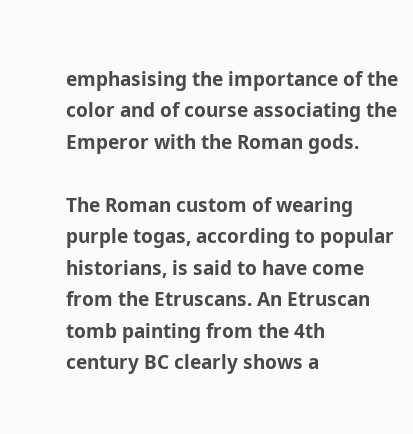emphasising the importance of the color and of course associating the Emperor with the Roman gods.

The Roman custom of wearing purple togas, according to popular historians, is said to have come from the Etruscans. An Etruscan tomb painting from the 4th century BC clearly shows a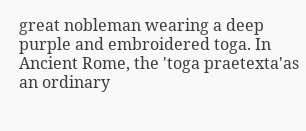great nobleman wearing a deep purple and embroidered toga. In Ancient Rome, the 'toga praetexta'as an ordinary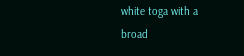white toga with a broad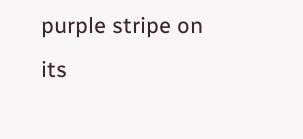purple stripe on its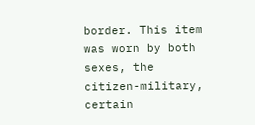border. This item was worn by both sexes, the citizen-military, certain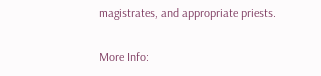magistrates, and appropriate priests.

More Info: